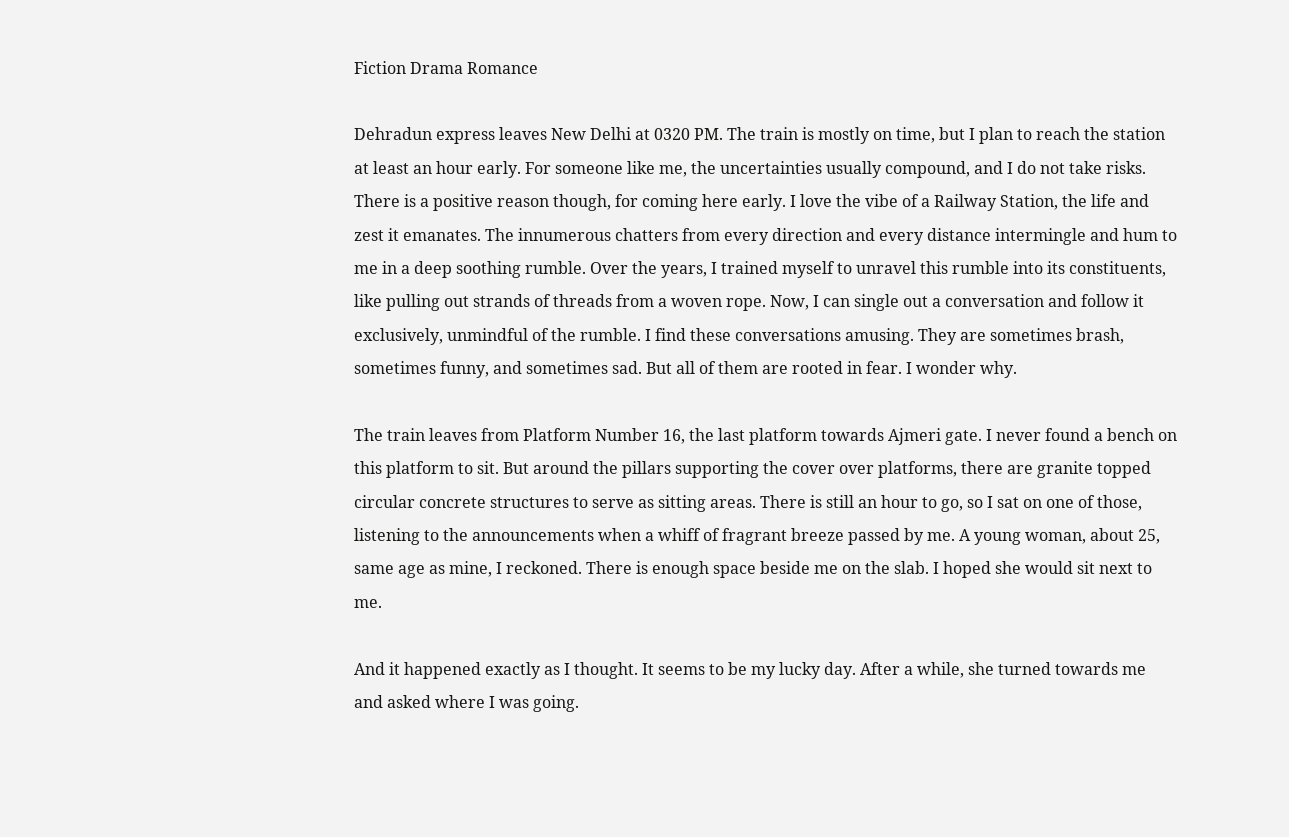Fiction Drama Romance

Dehradun express leaves New Delhi at 0320 PM. The train is mostly on time, but I plan to reach the station at least an hour early. For someone like me, the uncertainties usually compound, and I do not take risks. There is a positive reason though, for coming here early. I love the vibe of a Railway Station, the life and zest it emanates. The innumerous chatters from every direction and every distance intermingle and hum to me in a deep soothing rumble. Over the years, I trained myself to unravel this rumble into its constituents, like pulling out strands of threads from a woven rope. Now, I can single out a conversation and follow it exclusively, unmindful of the rumble. I find these conversations amusing. They are sometimes brash, sometimes funny, and sometimes sad. But all of them are rooted in fear. I wonder why.

The train leaves from Platform Number 16, the last platform towards Ajmeri gate. I never found a bench on this platform to sit. But around the pillars supporting the cover over platforms, there are granite topped circular concrete structures to serve as sitting areas. There is still an hour to go, so I sat on one of those, listening to the announcements when a whiff of fragrant breeze passed by me. A young woman, about 25, same age as mine, I reckoned. There is enough space beside me on the slab. I hoped she would sit next to me.

And it happened exactly as I thought. It seems to be my lucky day. After a while, she turned towards me and asked where I was going.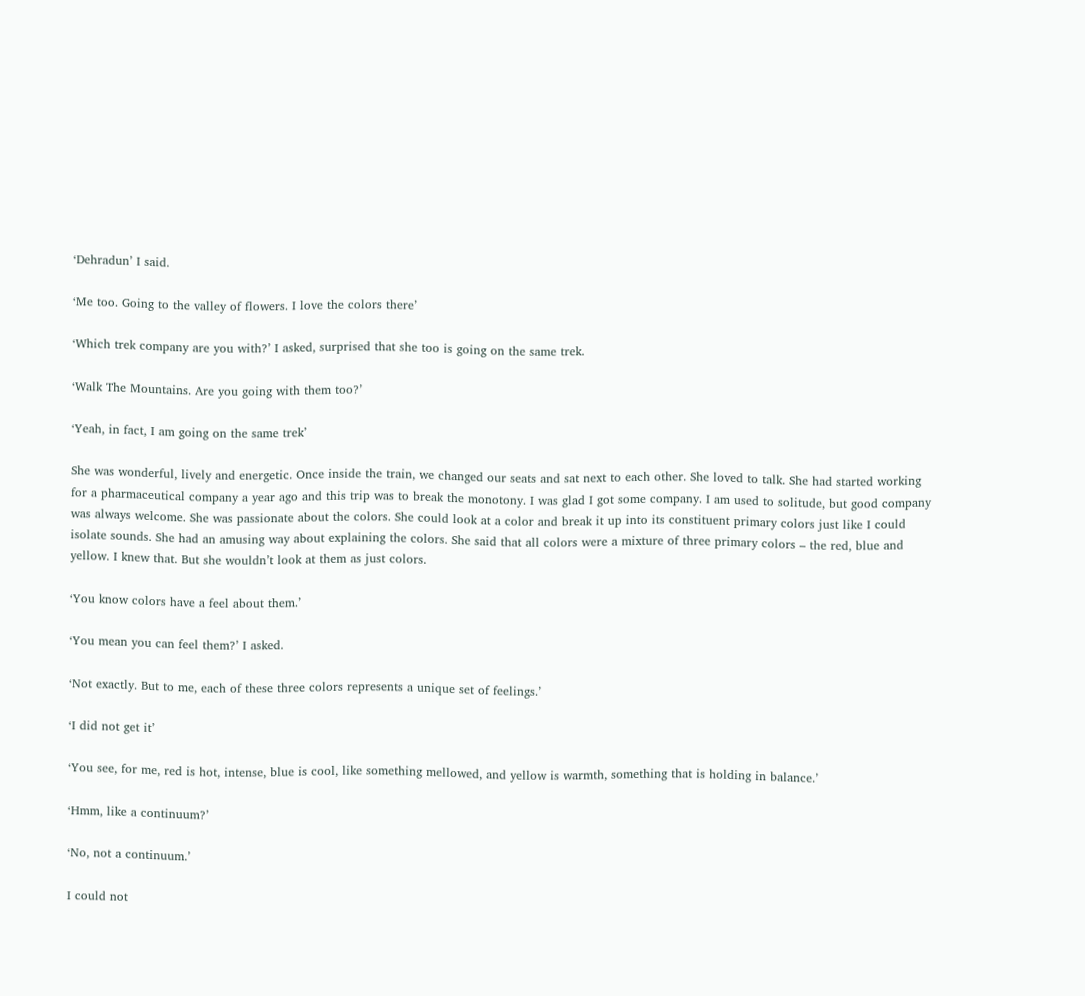‘Dehradun’ I said.

‘Me too. Going to the valley of flowers. I love the colors there’

‘Which trek company are you with?’ I asked, surprised that she too is going on the same trek.

‘Walk The Mountains. Are you going with them too?’

‘Yeah, in fact, I am going on the same trek’

She was wonderful, lively and energetic. Once inside the train, we changed our seats and sat next to each other. She loved to talk. She had started working for a pharmaceutical company a year ago and this trip was to break the monotony. I was glad I got some company. I am used to solitude, but good company was always welcome. She was passionate about the colors. She could look at a color and break it up into its constituent primary colors just like I could isolate sounds. She had an amusing way about explaining the colors. She said that all colors were a mixture of three primary colors – the red, blue and yellow. I knew that. But she wouldn’t look at them as just colors.

‘You know colors have a feel about them.’

‘You mean you can feel them?’ I asked.

‘Not exactly. But to me, each of these three colors represents a unique set of feelings.’

‘I did not get it’

‘You see, for me, red is hot, intense, blue is cool, like something mellowed, and yellow is warmth, something that is holding in balance.’

‘Hmm, like a continuum?’

‘No, not a continuum.’

I could not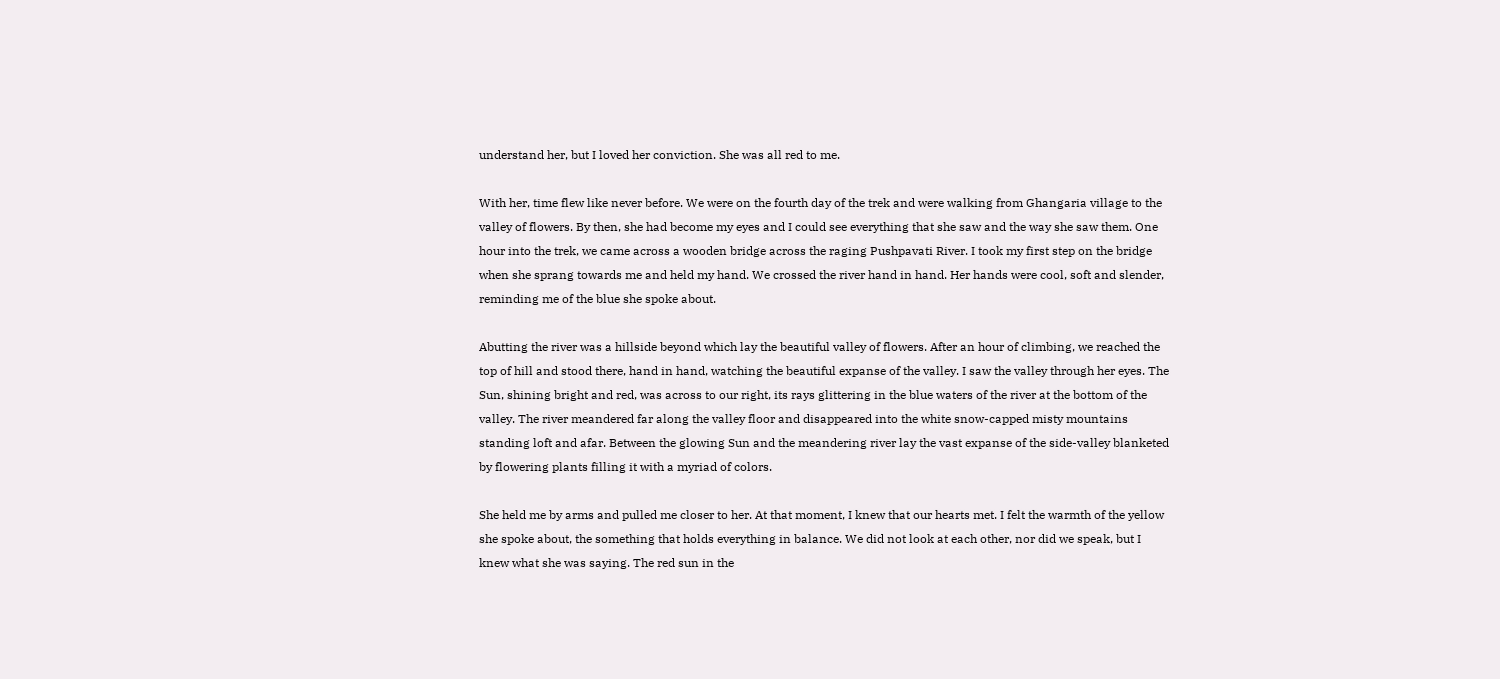understand her, but I loved her conviction. She was all red to me.

With her, time flew like never before. We were on the fourth day of the trek and were walking from Ghangaria village to the valley of flowers. By then, she had become my eyes and I could see everything that she saw and the way she saw them. One hour into the trek, we came across a wooden bridge across the raging Pushpavati River. I took my first step on the bridge when she sprang towards me and held my hand. We crossed the river hand in hand. Her hands were cool, soft and slender, reminding me of the blue she spoke about.

Abutting the river was a hillside beyond which lay the beautiful valley of flowers. After an hour of climbing, we reached the top of hill and stood there, hand in hand, watching the beautiful expanse of the valley. I saw the valley through her eyes. The Sun, shining bright and red, was across to our right, its rays glittering in the blue waters of the river at the bottom of the valley. The river meandered far along the valley floor and disappeared into the white snow-capped misty mountains standing loft and afar. Between the glowing Sun and the meandering river lay the vast expanse of the side-valley blanketed by flowering plants filling it with a myriad of colors.

She held me by arms and pulled me closer to her. At that moment, I knew that our hearts met. I felt the warmth of the yellow she spoke about, the something that holds everything in balance. We did not look at each other, nor did we speak, but I knew what she was saying. The red sun in the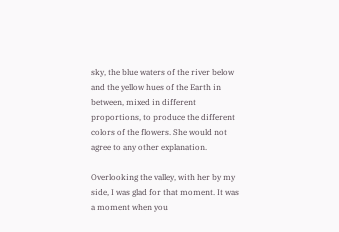sky, the blue waters of the river below and the yellow hues of the Earth in between, mixed in different proportions, to produce the different colors of the flowers. She would not agree to any other explanation.

Overlooking the valley, with her by my side, I was glad for that moment. It was a moment when you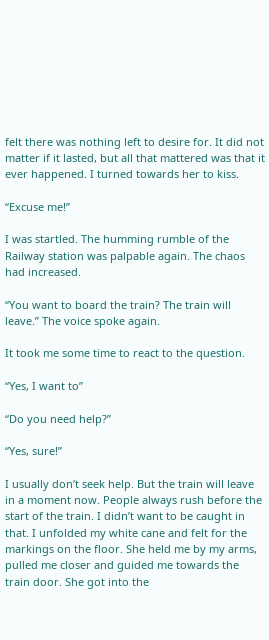felt there was nothing left to desire for. It did not matter if it lasted, but all that mattered was that it ever happened. I turned towards her to kiss.

“Excuse me!”

I was startled. The humming rumble of the Railway station was palpable again. The chaos had increased.

“You want to board the train? The train will leave.” The voice spoke again.

It took me some time to react to the question.

“Yes, I want to”

“Do you need help?”

“Yes, sure!”

I usually don’t seek help. But the train will leave in a moment now. People always rush before the start of the train. I didn’t want to be caught in that. I unfolded my white cane and felt for the markings on the floor. She held me by my arms, pulled me closer and guided me towards the train door. She got into the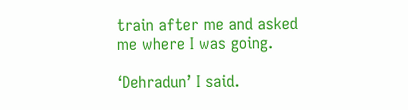train after me and asked me where I was going.

‘Dehradun’ I said.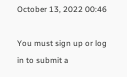October 13, 2022 00:46

You must sign up or log in to submit a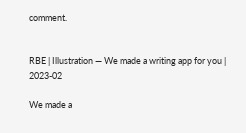comment.


RBE | Illustration — We made a writing app for you | 2023-02

We made a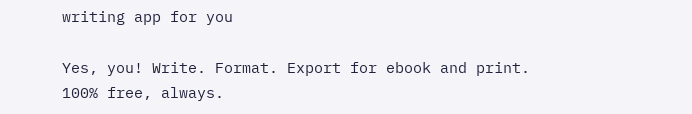writing app for you

Yes, you! Write. Format. Export for ebook and print. 100% free, always.